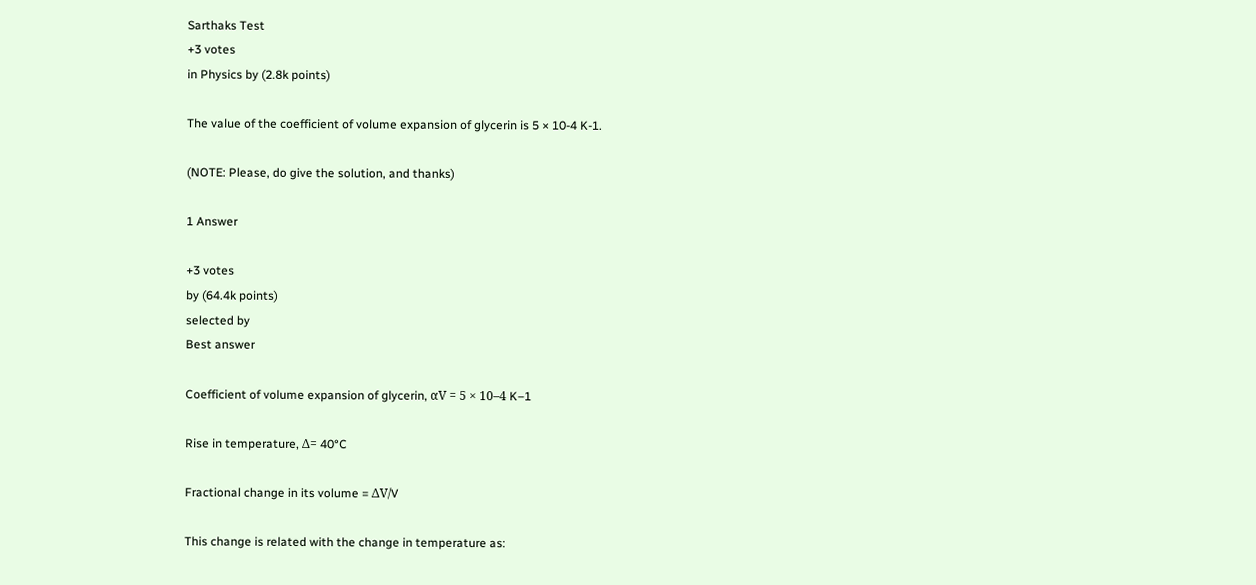Sarthaks Test
+3 votes
in Physics by (2.8k points)

The value of the coefficient of volume expansion of glycerin is 5 × 10-4 K-1.

(NOTE: Please, do give the solution, and thanks)

1 Answer

+3 votes
by (64.4k points)
selected by
Best answer

Coefficient of volume expansion of glycerin, αV = 5 × 10–4 K–1

Rise in temperature, Δ= 40°C

Fractional change in its volume = ΔV/V

This change is related with the change in temperature as: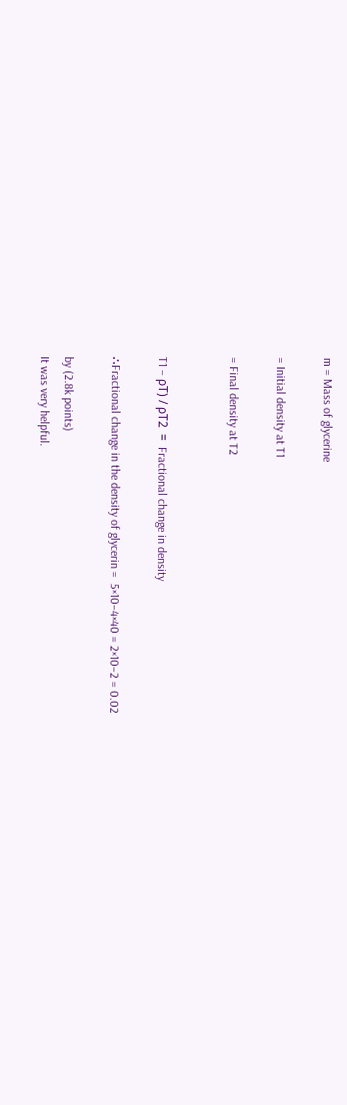m = Mass of glycerine

= Initial density at T1

= Final density at T2


T1 – ρT) / ρT2  =  Fractional change in density

∴Fractional change in the density of glycerin =  5×10−4×40 = 2×10−2 = 0.02

by (2.8k points)
It was very helpful.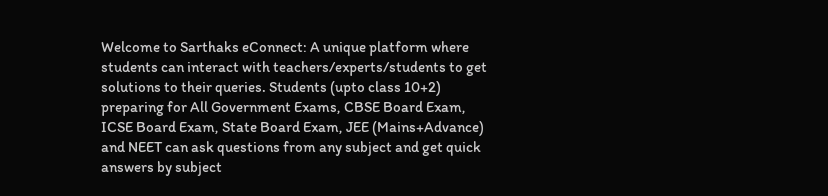Welcome to Sarthaks eConnect: A unique platform where students can interact with teachers/experts/students to get solutions to their queries. Students (upto class 10+2) preparing for All Government Exams, CBSE Board Exam, ICSE Board Exam, State Board Exam, JEE (Mains+Advance) and NEET can ask questions from any subject and get quick answers by subject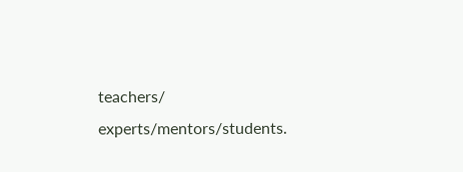teachers/ experts/mentors/students.